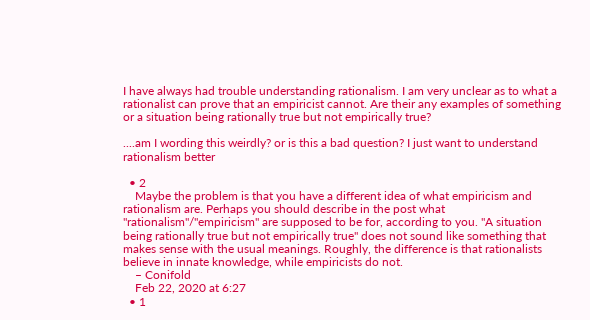I have always had trouble understanding rationalism. I am very unclear as to what a rationalist can prove that an empiricist cannot. Are their any examples of something or a situation being rationally true but not empirically true?

....am I wording this weirdly? or is this a bad question? I just want to understand rationalism better

  • 2
    Maybe the problem is that you have a different idea of what empiricism and rationalism are. Perhaps you should describe in the post what "rationalism"/"empiricism" are supposed to be for, according to you. "A situation being rationally true but not empirically true" does not sound like something that makes sense with the usual meanings. Roughly, the difference is that rationalists believe in innate knowledge, while empiricists do not.
    – Conifold
    Feb 22, 2020 at 6:27
  • 1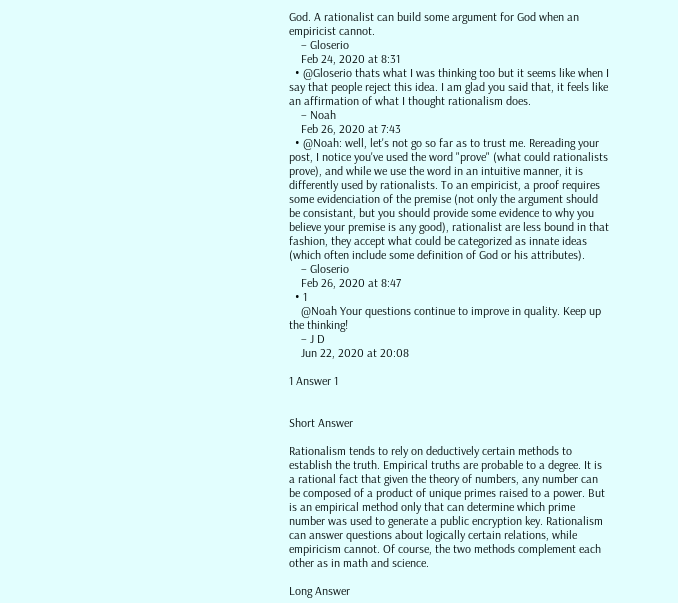God. A rationalist can build some argument for God when an empiricist cannot.
    – Gloserio
    Feb 24, 2020 at 8:31
  • @Gloserio thats what I was thinking too but it seems like when I say that people reject this idea. I am glad you said that, it feels like an affirmation of what I thought rationalism does.
    – Noah
    Feb 26, 2020 at 7:43
  • @Noah: well, let's not go so far as to trust me. Rereading your post, I notice you've used the word "prove" (what could rationalists prove), and while we use the word in an intuitive manner, it is differently used by rationalists. To an empiricist, a proof requires some evidenciation of the premise (not only the argument should be consistant, but you should provide some evidence to why you believe your premise is any good), rationalist are less bound in that fashion, they accept what could be categorized as innate ideas (which often include some definition of God or his attributes).
    – Gloserio
    Feb 26, 2020 at 8:47
  • 1
    @Noah Your questions continue to improve in quality. Keep up the thinking!
    – J D
    Jun 22, 2020 at 20:08

1 Answer 1


Short Answer

Rationalism tends to rely on deductively certain methods to establish the truth. Empirical truths are probable to a degree. It is a rational fact that given the theory of numbers, any number can be composed of a product of unique primes raised to a power. But is an empirical method only that can determine which prime number was used to generate a public encryption key. Rationalism can answer questions about logically certain relations, while empiricism cannot. Of course, the two methods complement each other as in math and science.

Long Answer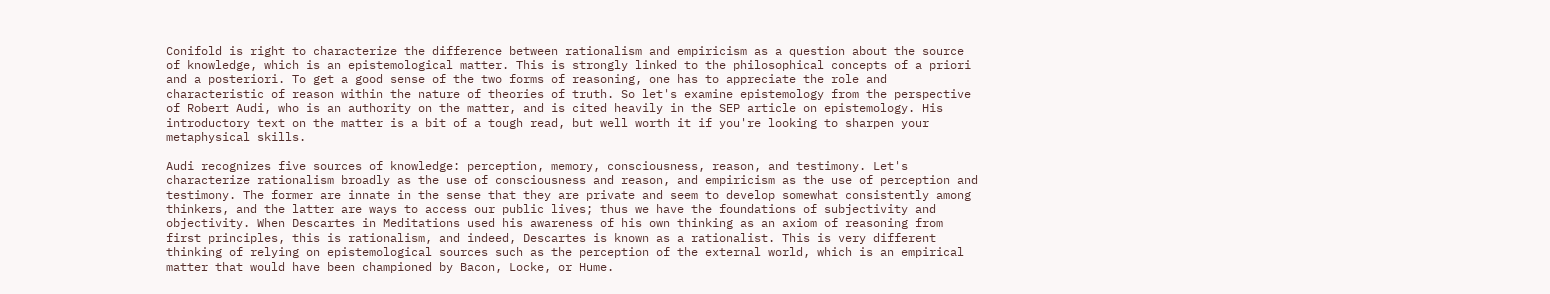Conifold is right to characterize the difference between rationalism and empiricism as a question about the source of knowledge, which is an epistemological matter. This is strongly linked to the philosophical concepts of a priori and a posteriori. To get a good sense of the two forms of reasoning, one has to appreciate the role and characteristic of reason within the nature of theories of truth. So let's examine epistemology from the perspective of Robert Audi, who is an authority on the matter, and is cited heavily in the SEP article on epistemology. His introductory text on the matter is a bit of a tough read, but well worth it if you're looking to sharpen your metaphysical skills.

Audi recognizes five sources of knowledge: perception, memory, consciousness, reason, and testimony. Let's characterize rationalism broadly as the use of consciousness and reason, and empiricism as the use of perception and testimony. The former are innate in the sense that they are private and seem to develop somewhat consistently among thinkers, and the latter are ways to access our public lives; thus we have the foundations of subjectivity and objectivity. When Descartes in Meditations used his awareness of his own thinking as an axiom of reasoning from first principles, this is rationalism, and indeed, Descartes is known as a rationalist. This is very different thinking of relying on epistemological sources such as the perception of the external world, which is an empirical matter that would have been championed by Bacon, Locke, or Hume.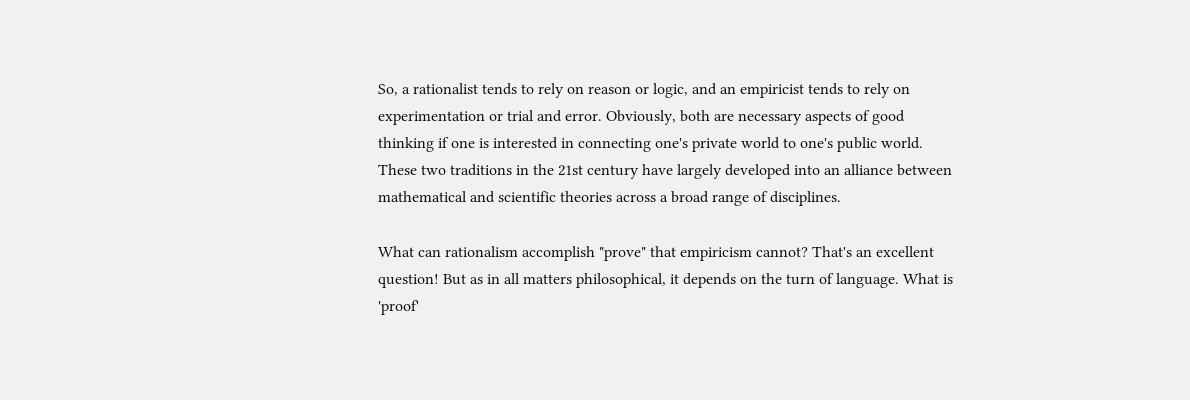So, a rationalist tends to rely on reason or logic, and an empiricist tends to rely on experimentation or trial and error. Obviously, both are necessary aspects of good thinking if one is interested in connecting one's private world to one's public world. These two traditions in the 21st century have largely developed into an alliance between mathematical and scientific theories across a broad range of disciplines.

What can rationalism accomplish "prove" that empiricism cannot? That's an excellent question! But as in all matters philosophical, it depends on the turn of language. What is 'proof'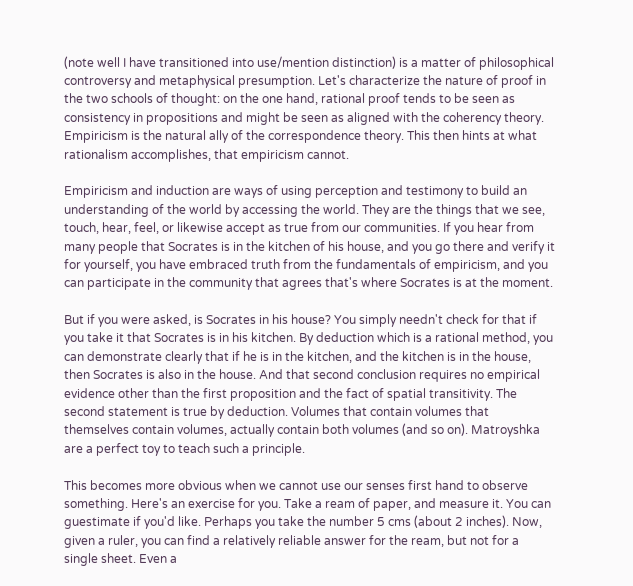(note well I have transitioned into use/mention distinction) is a matter of philosophical controversy and metaphysical presumption. Let's characterize the nature of proof in the two schools of thought: on the one hand, rational proof tends to be seen as consistency in propositions and might be seen as aligned with the coherency theory. Empiricism is the natural ally of the correspondence theory. This then hints at what rationalism accomplishes, that empiricism cannot.

Empiricism and induction are ways of using perception and testimony to build an understanding of the world by accessing the world. They are the things that we see, touch, hear, feel, or likewise accept as true from our communities. If you hear from many people that Socrates is in the kitchen of his house, and you go there and verify it for yourself, you have embraced truth from the fundamentals of empiricism, and you can participate in the community that agrees that's where Socrates is at the moment.

But if you were asked, is Socrates in his house? You simply needn't check for that if you take it that Socrates is in his kitchen. By deduction which is a rational method, you can demonstrate clearly that if he is in the kitchen, and the kitchen is in the house, then Socrates is also in the house. And that second conclusion requires no empirical evidence other than the first proposition and the fact of spatial transitivity. The second statement is true by deduction. Volumes that contain volumes that themselves contain volumes, actually contain both volumes (and so on). Matroyshka are a perfect toy to teach such a principle.

This becomes more obvious when we cannot use our senses first hand to observe something. Here's an exercise for you. Take a ream of paper, and measure it. You can guestimate if you'd like. Perhaps you take the number 5 cms (about 2 inches). Now, given a ruler, you can find a relatively reliable answer for the ream, but not for a single sheet. Even a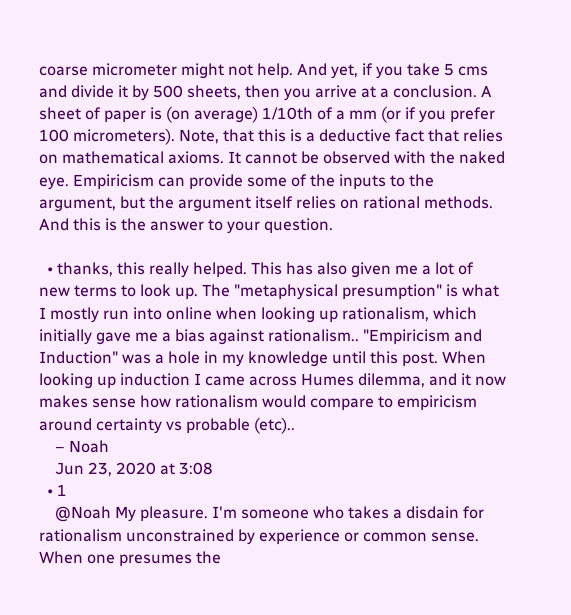coarse micrometer might not help. And yet, if you take 5 cms and divide it by 500 sheets, then you arrive at a conclusion. A sheet of paper is (on average) 1/10th of a mm (or if you prefer 100 micrometers). Note, that this is a deductive fact that relies on mathematical axioms. It cannot be observed with the naked eye. Empiricism can provide some of the inputs to the argument, but the argument itself relies on rational methods. And this is the answer to your question.

  • thanks, this really helped. This has also given me a lot of new terms to look up. The "metaphysical presumption" is what I mostly run into online when looking up rationalism, which initially gave me a bias against rationalism.. "Empiricism and Induction" was a hole in my knowledge until this post. When looking up induction I came across Humes dilemma, and it now makes sense how rationalism would compare to empiricism around certainty vs probable (etc)..
    – Noah
    Jun 23, 2020 at 3:08
  • 1
    @Noah My pleasure. I'm someone who takes a disdain for rationalism unconstrained by experience or common sense. When one presumes the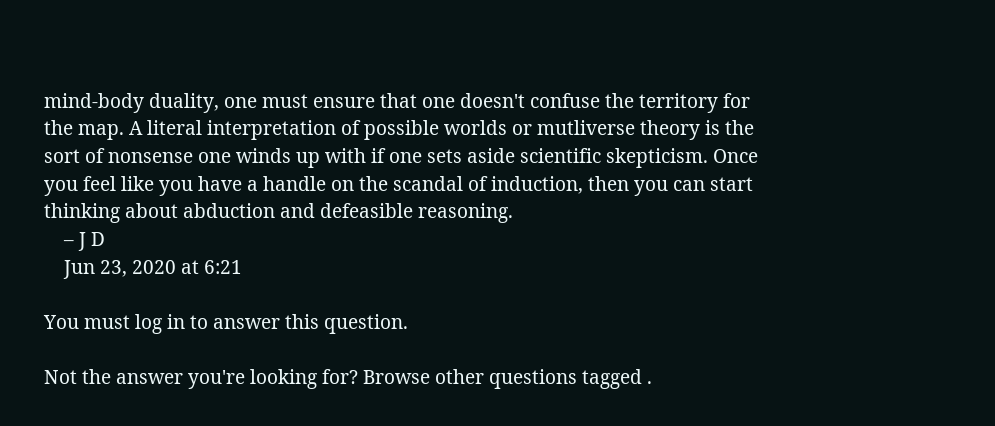mind-body duality, one must ensure that one doesn't confuse the territory for the map. A literal interpretation of possible worlds or mutliverse theory is the sort of nonsense one winds up with if one sets aside scientific skepticism. Once you feel like you have a handle on the scandal of induction, then you can start thinking about abduction and defeasible reasoning.
    – J D
    Jun 23, 2020 at 6:21

You must log in to answer this question.

Not the answer you're looking for? Browse other questions tagged .